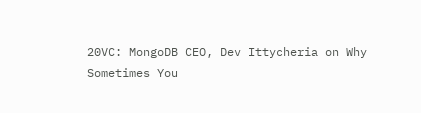20VC: MongoDB CEO, Dev Ittycheria on Why Sometimes You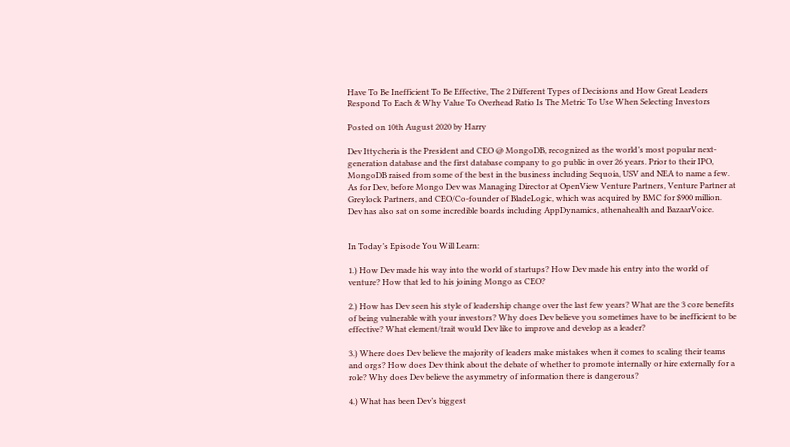Have To Be Inefficient To Be Effective, The 2 Different Types of Decisions and How Great Leaders Respond To Each & Why Value To Overhead Ratio Is The Metric To Use When Selecting Investors

Posted on 10th August 2020 by Harry

Dev Ittycheria is the President and CEO @ MongoDB, recognized as the world’s most popular next-generation database and the first database company to go public in over 26 years. Prior to their IPO, MongoDB raised from some of the best in the business including Sequoia, USV and NEA to name a few. As for Dev, before Mongo Dev was Managing Director at OpenView Venture Partners, Venture Partner at Greylock Partners, and CEO/Co-founder of BladeLogic, which was acquired by BMC for $900 million. Dev has also sat on some incredible boards including AppDynamics, athenahealth and BazaarVoice.


In Today’s Episode You Will Learn:

1.) How Dev made his way into the world of startups? How Dev made his entry into the world of venture? How that led to his joining Mongo as CEO?

2.) How has Dev seen his style of leadership change over the last few years? What are the 3 core benefits of being vulnerable with your investors? Why does Dev believe you sometimes have to be inefficient to be effective? What element/trait would Dev like to improve and develop as a leader?

3.) Where does Dev believe the majority of leaders make mistakes when it comes to scaling their teams and orgs? How does Dev think about the debate of whether to promote internally or hire externally for a role? Why does Dev believe the asymmetry of information there is dangerous?

4.) What has been Dev’s biggest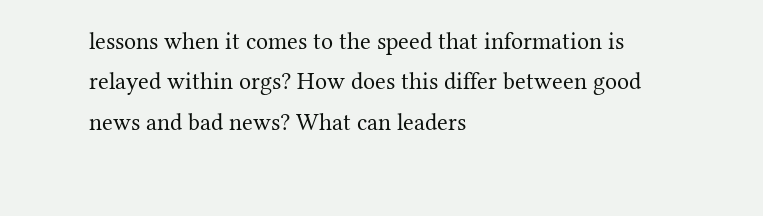lessons when it comes to the speed that information is relayed within orgs? How does this differ between good news and bad news? What can leaders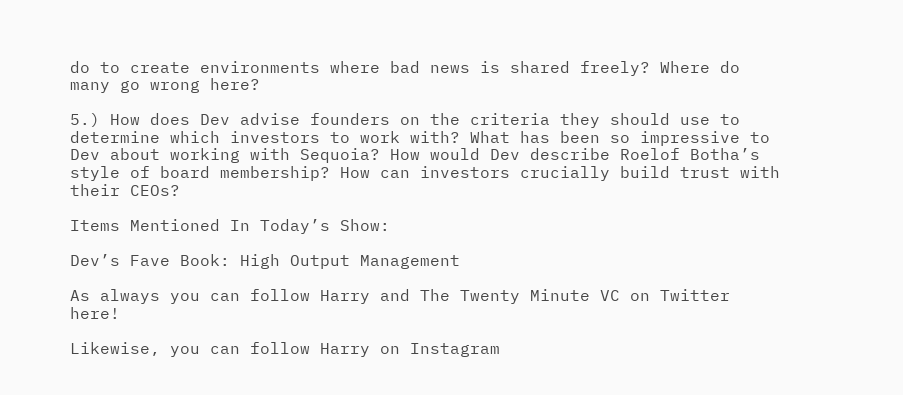do to create environments where bad news is shared freely? Where do many go wrong here?

5.) How does Dev advise founders on the criteria they should use to determine which investors to work with? What has been so impressive to Dev about working with Sequoia? How would Dev describe Roelof Botha’s style of board membership? How can investors crucially build trust with their CEOs?

Items Mentioned In Today’s Show:

Dev’s Fave Book: High Output Management

As always you can follow Harry and The Twenty Minute VC on Twitter here!

Likewise, you can follow Harry on Instagram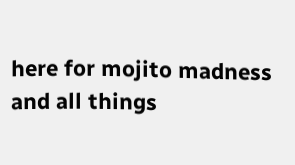here for mojito madness and all things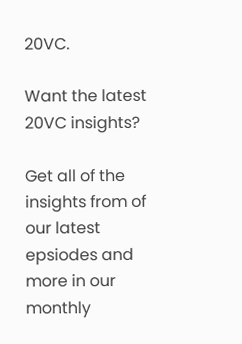20VC.

Want the latest 20VC insights?

Get all of the insights from of our latest epsiodes and more in our monthly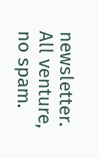newsletter. All venture, no spam.